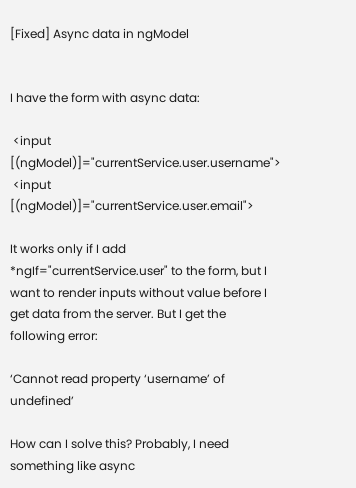[Fixed] Async data in ngModel


I have the form with async data:

 <input [(ngModel)]="currentService.user.username">
 <input [(ngModel)]="currentService.user.email">

It works only if I add *ngIf="currentService.user" to the form, but I want to render inputs without value before I get data from the server. But I get the following error:

‘Cannot read property ‘username’ of undefined’

How can I solve this? Probably, I need something like async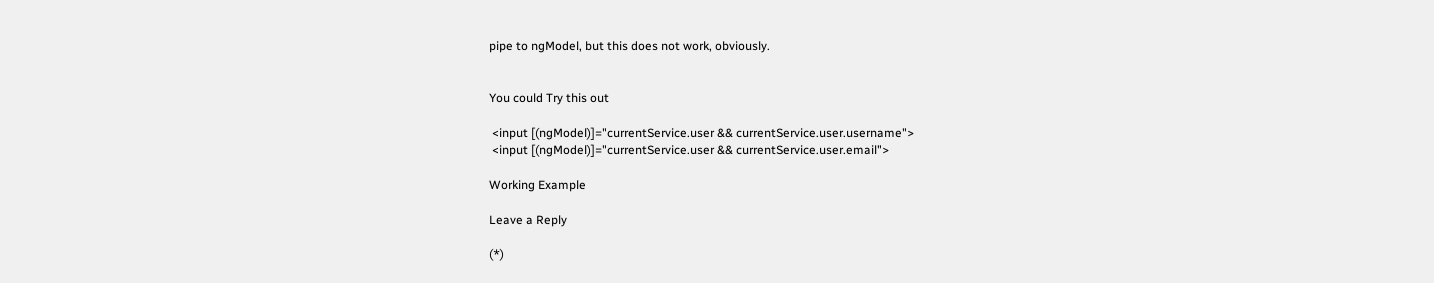pipe to ngModel, but this does not work, obviously.


You could Try this out

 <input [(ngModel)]="currentService.user && currentService.user.username">
 <input [(ngModel)]="currentService.user && currentService.user.email">

Working Example

Leave a Reply

(*)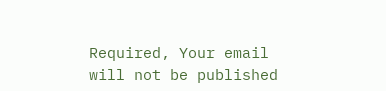Required, Your email will not be published